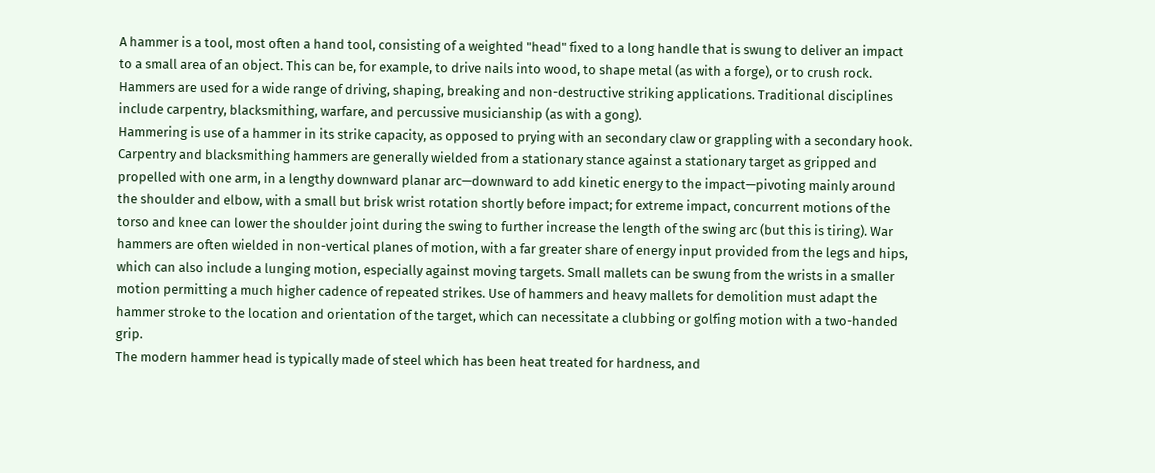A hammer is a tool, most often a hand tool, consisting of a weighted "head" fixed to a long handle that is swung to deliver an impact to a small area of an object. This can be, for example, to drive nails into wood, to shape metal (as with a forge), or to crush rock. Hammers are used for a wide range of driving, shaping, breaking and non-destructive striking applications. Traditional disciplines include carpentry, blacksmithing, warfare, and percussive musicianship (as with a gong).
Hammering is use of a hammer in its strike capacity, as opposed to prying with an secondary claw or grappling with a secondary hook. Carpentry and blacksmithing hammers are generally wielded from a stationary stance against a stationary target as gripped and propelled with one arm, in a lengthy downward planar arc—downward to add kinetic energy to the impact—pivoting mainly around the shoulder and elbow, with a small but brisk wrist rotation shortly before impact; for extreme impact, concurrent motions of the torso and knee can lower the shoulder joint during the swing to further increase the length of the swing arc (but this is tiring). War hammers are often wielded in non-vertical planes of motion, with a far greater share of energy input provided from the legs and hips, which can also include a lunging motion, especially against moving targets. Small mallets can be swung from the wrists in a smaller motion permitting a much higher cadence of repeated strikes. Use of hammers and heavy mallets for demolition must adapt the hammer stroke to the location and orientation of the target, which can necessitate a clubbing or golfing motion with a two-handed grip.
The modern hammer head is typically made of steel which has been heat treated for hardness, and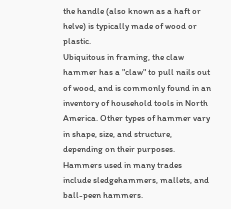the handle (also known as a haft or helve) is typically made of wood or plastic.
Ubiquitous in framing, the claw hammer has a "claw" to pull nails out of wood, and is commonly found in an inventory of household tools in North America. Other types of hammer vary in shape, size, and structure, depending on their purposes. Hammers used in many trades include sledgehammers, mallets, and ball-peen hammers.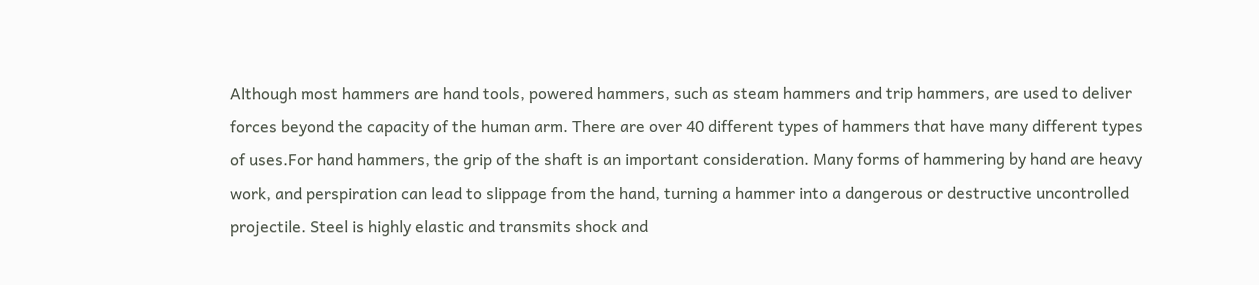Although most hammers are hand tools, powered hammers, such as steam hammers and trip hammers, are used to deliver forces beyond the capacity of the human arm. There are over 40 different types of hammers that have many different types of uses.For hand hammers, the grip of the shaft is an important consideration. Many forms of hammering by hand are heavy work, and perspiration can lead to slippage from the hand, turning a hammer into a dangerous or destructive uncontrolled projectile. Steel is highly elastic and transmits shock and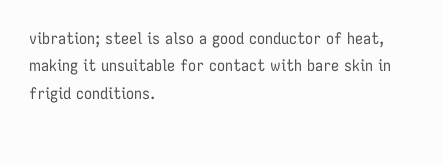vibration; steel is also a good conductor of heat, making it unsuitable for contact with bare skin in frigid conditions.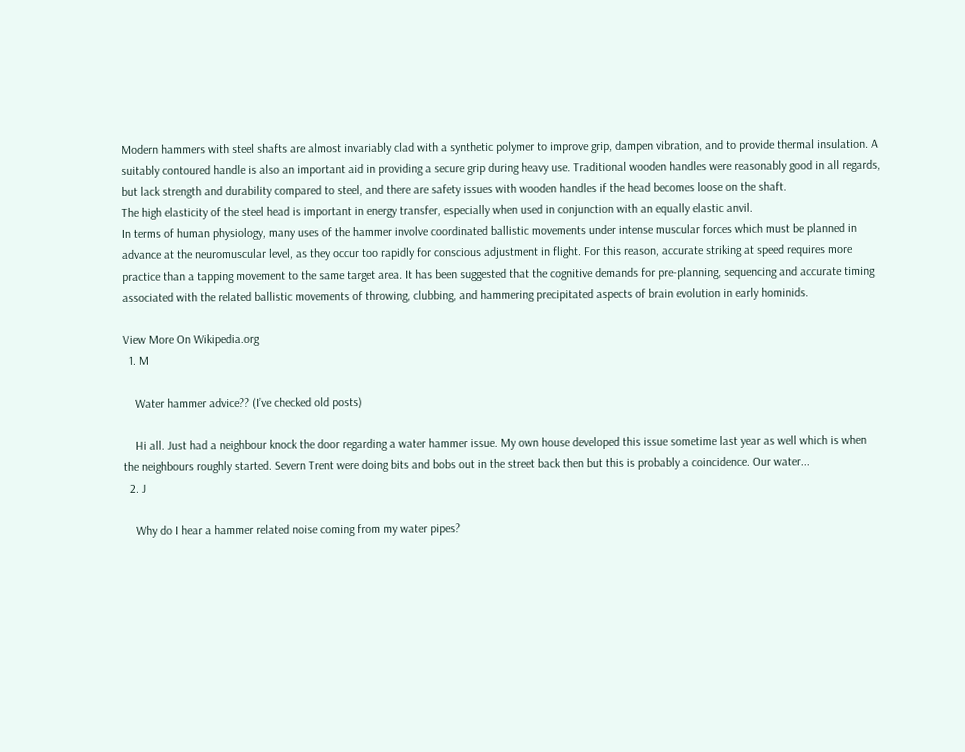Modern hammers with steel shafts are almost invariably clad with a synthetic polymer to improve grip, dampen vibration, and to provide thermal insulation. A suitably contoured handle is also an important aid in providing a secure grip during heavy use. Traditional wooden handles were reasonably good in all regards, but lack strength and durability compared to steel, and there are safety issues with wooden handles if the head becomes loose on the shaft.
The high elasticity of the steel head is important in energy transfer, especially when used in conjunction with an equally elastic anvil.
In terms of human physiology, many uses of the hammer involve coordinated ballistic movements under intense muscular forces which must be planned in advance at the neuromuscular level, as they occur too rapidly for conscious adjustment in flight. For this reason, accurate striking at speed requires more practice than a tapping movement to the same target area. It has been suggested that the cognitive demands for pre-planning, sequencing and accurate timing associated with the related ballistic movements of throwing, clubbing, and hammering precipitated aspects of brain evolution in early hominids.

View More On Wikipedia.org
  1. M

    Water hammer advice?? (I’ve checked old posts)

    Hi all. Just had a neighbour knock the door regarding a water hammer issue. My own house developed this issue sometime last year as well which is when the neighbours roughly started. Severn Trent were doing bits and bobs out in the street back then but this is probably a coincidence. Our water...
  2. J

    Why do I hear a hammer related noise coming from my water pipes?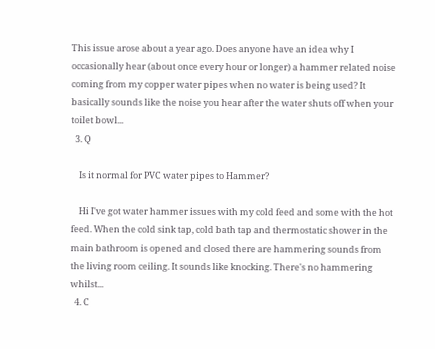This issue arose about a year ago. Does anyone have an idea why I occasionally hear (about once every hour or longer) a hammer related noise coming from my copper water pipes when no water is being used? It basically sounds like the noise you hear after the water shuts off when your toilet bowl...
  3. Q

    Is it normal for PVC water pipes to Hammer?

    Hi I've got water hammer issues with my cold feed and some with the hot feed. When the cold sink tap, cold bath tap and thermostatic shower in the main bathroom is opened and closed there are hammering sounds from the living room ceiling. It sounds like knocking. There's no hammering whilst...
  4. C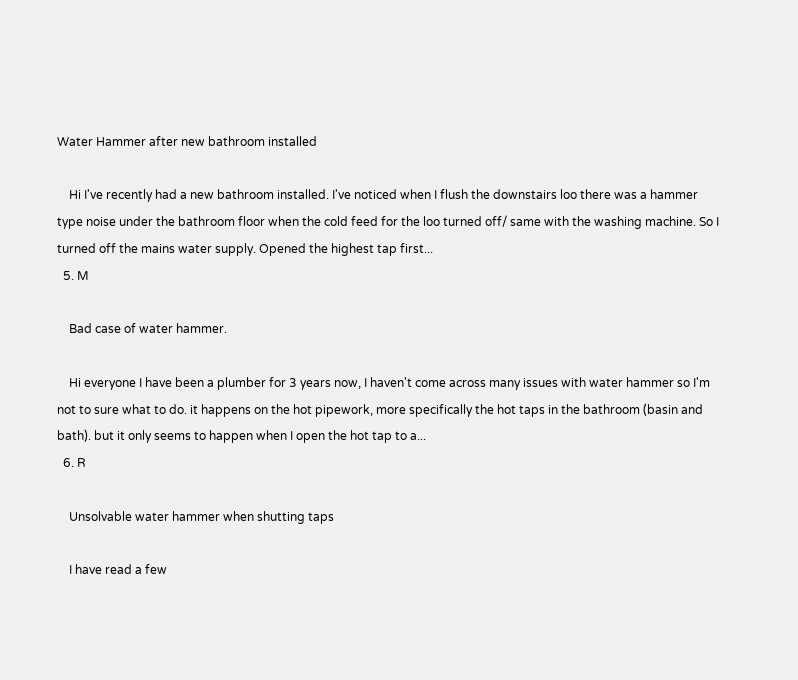Water Hammer after new bathroom installed

    Hi I've recently had a new bathroom installed. I've noticed when I flush the downstairs loo there was a hammer type noise under the bathroom floor when the cold feed for the loo turned off/ same with the washing machine. So I turned off the mains water supply. Opened the highest tap first...
  5. M

    Bad case of water hammer.

    Hi everyone I have been a plumber for 3 years now, I haven't come across many issues with water hammer so I'm not to sure what to do. it happens on the hot pipework, more specifically the hot taps in the bathroom (basin and bath). but it only seems to happen when I open the hot tap to a...
  6. R

    Unsolvable water hammer when shutting taps

    I have read a few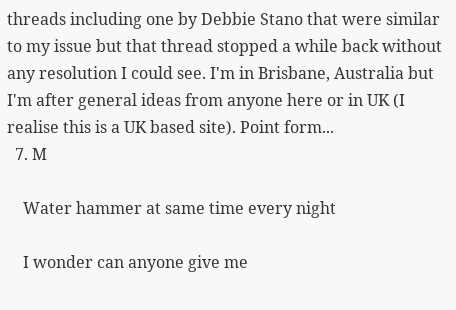threads including one by Debbie Stano that were similar to my issue but that thread stopped a while back without any resolution I could see. I'm in Brisbane, Australia but I'm after general ideas from anyone here or in UK (I realise this is a UK based site). Point form...
  7. M

    Water hammer at same time every night

    I wonder can anyone give me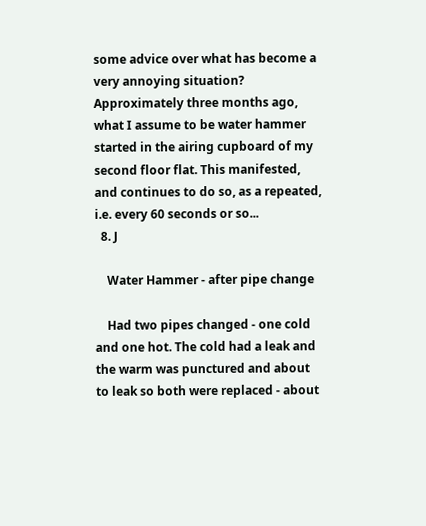some advice over what has become a very annoying situation? Approximately three months ago, what I assume to be water hammer started in the airing cupboard of my second floor flat. This manifested, and continues to do so, as a repeated, i.e. every 60 seconds or so...
  8. J

    Water Hammer - after pipe change

    Had two pipes changed - one cold and one hot. The cold had a leak and the warm was punctured and about to leak so both were replaced - about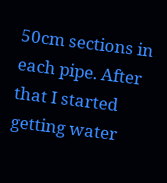50cm sections in each pipe. After that I started getting water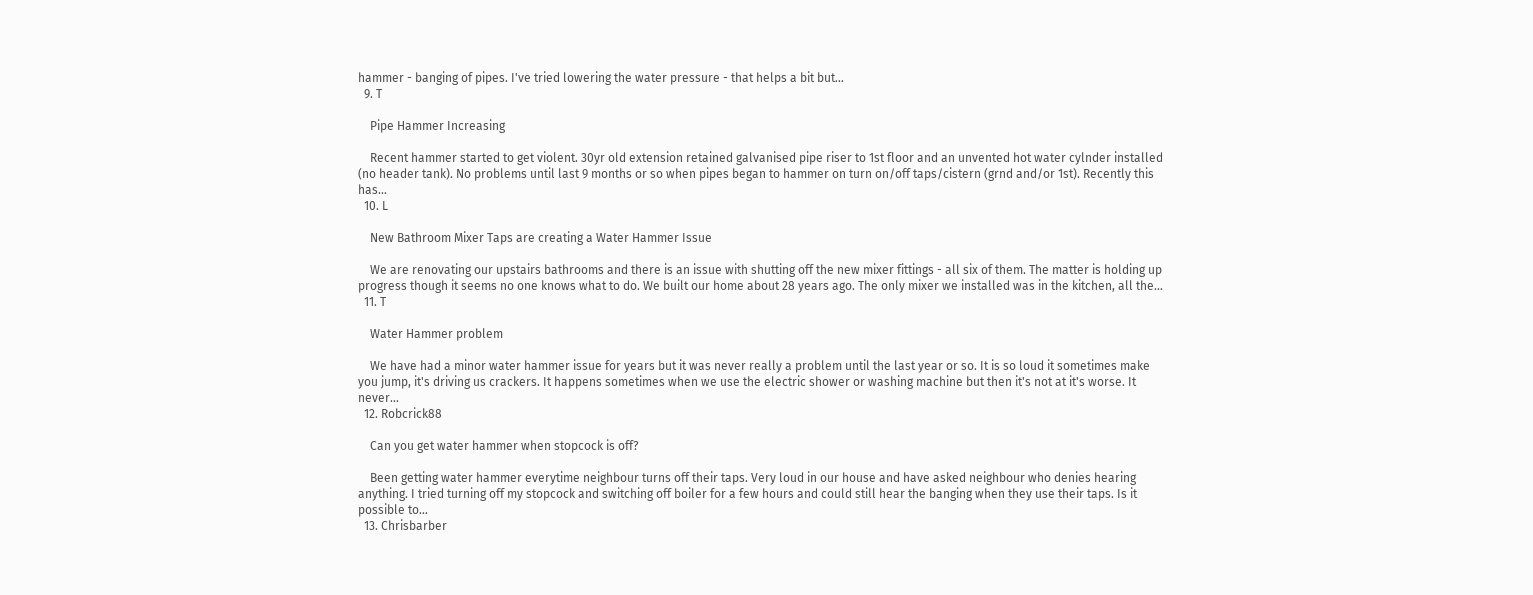hammer - banging of pipes. I've tried lowering the water pressure - that helps a bit but...
  9. T

    Pipe Hammer Increasing

    Recent hammer started to get violent. 30yr old extension retained galvanised pipe riser to 1st floor and an unvented hot water cylnder installed (no header tank). No problems until last 9 months or so when pipes began to hammer on turn on/off taps/cistern (grnd and/or 1st). Recently this has...
  10. L

    New Bathroom Mixer Taps are creating a Water Hammer Issue

    We are renovating our upstairs bathrooms and there is an issue with shutting off the new mixer fittings - all six of them. The matter is holding up progress though it seems no one knows what to do. We built our home about 28 years ago. The only mixer we installed was in the kitchen, all the...
  11. T

    Water Hammer problem

    We have had a minor water hammer issue for years but it was never really a problem until the last year or so. It is so loud it sometimes make you jump, it's driving us crackers. It happens sometimes when we use the electric shower or washing machine but then it's not at it's worse. It never...
  12. Robcrick88

    Can you get water hammer when stopcock is off?

    Been getting water hammer everytime neighbour turns off their taps. Very loud in our house and have asked neighbour who denies hearing anything. I tried turning off my stopcock and switching off boiler for a few hours and could still hear the banging when they use their taps. Is it possible to...
  13. Chrisbarber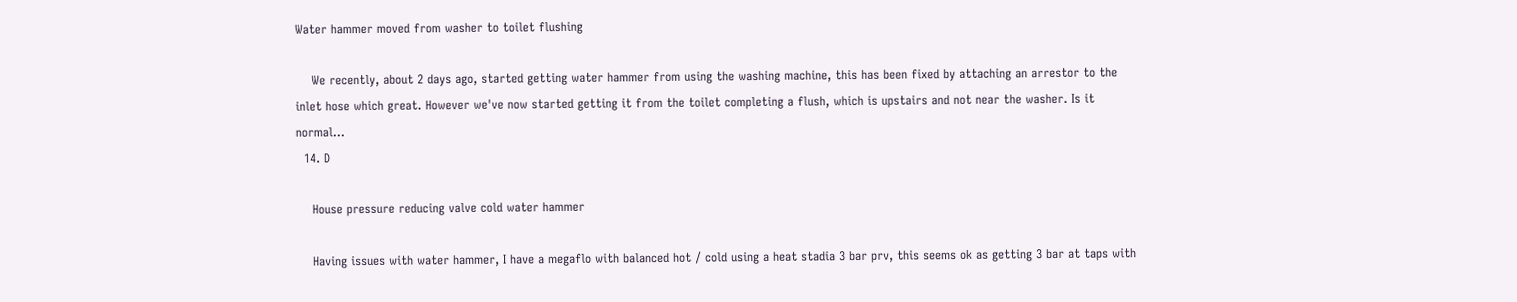Water hammer moved from washer to toilet flushing

    We recently, about 2 days ago, started getting water hammer from using the washing machine, this has been fixed by attaching an arrestor to the inlet hose which great. However we've now started getting it from the toilet completing a flush, which is upstairs and not near the washer. Is it normal...
  14. D

    House pressure reducing valve cold water hammer

    Having issues with water hammer, I have a megaflo with balanced hot / cold using a heat stadia 3 bar prv, this seems ok as getting 3 bar at taps with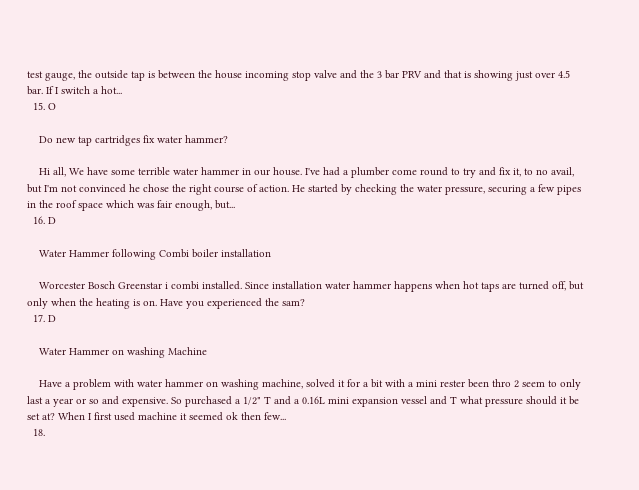test gauge, the outside tap is between the house incoming stop valve and the 3 bar PRV and that is showing just over 4.5 bar. If I switch a hot...
  15. O

    Do new tap cartridges fix water hammer?

    Hi all, We have some terrible water hammer in our house. I've had a plumber come round to try and fix it, to no avail, but I'm not convinced he chose the right course of action. He started by checking the water pressure, securing a few pipes in the roof space which was fair enough, but...
  16. D

    Water Hammer following Combi boiler installation

    Worcester Bosch Greenstar i combi installed. Since installation water hammer happens when hot taps are turned off, but only when the heating is on. Have you experienced the sam?
  17. D

    Water Hammer on washing Machine

    Have a problem with water hammer on washing machine, solved it for a bit with a mini rester been thro 2 seem to only last a year or so and expensive. So purchased a 1/2" T and a 0.16L mini expansion vessel and T what pressure should it be set at? When I first used machine it seemed ok then few...
  18.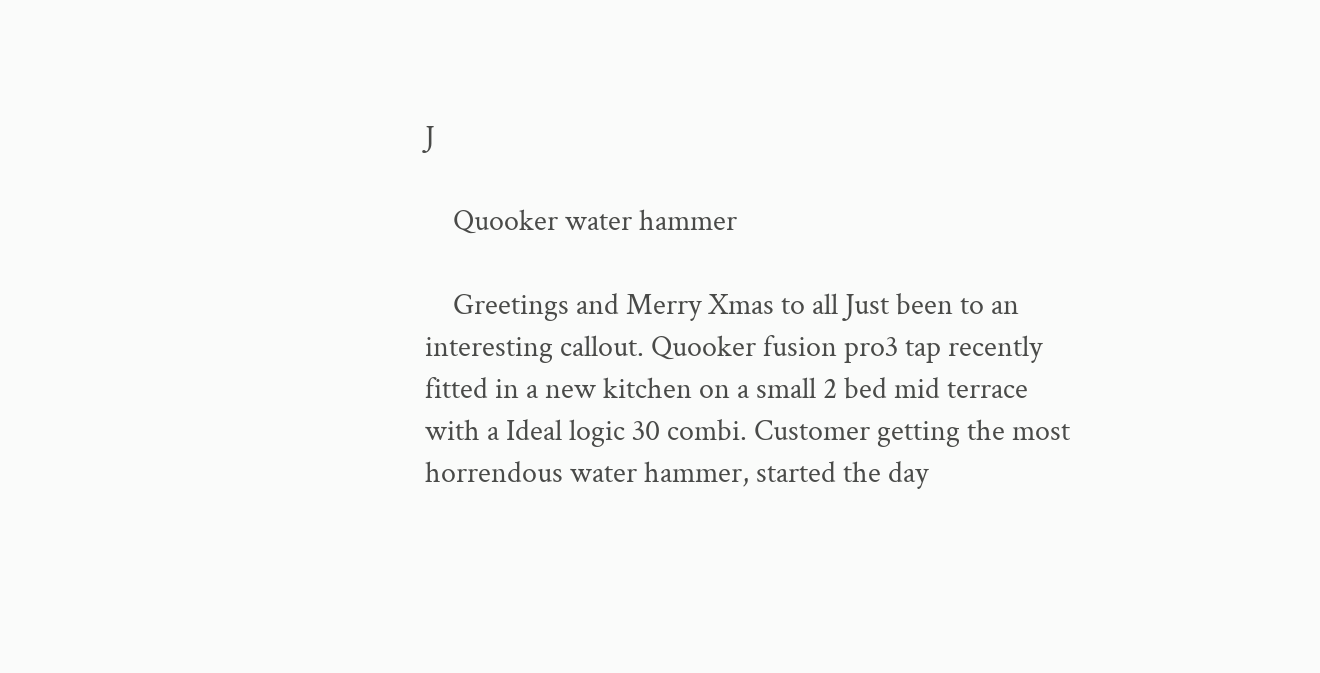J

    Quooker water hammer

    Greetings and Merry Xmas to all Just been to an interesting callout. Quooker fusion pro3 tap recently fitted in a new kitchen on a small 2 bed mid terrace with a Ideal logic 30 combi. Customer getting the most horrendous water hammer, started the day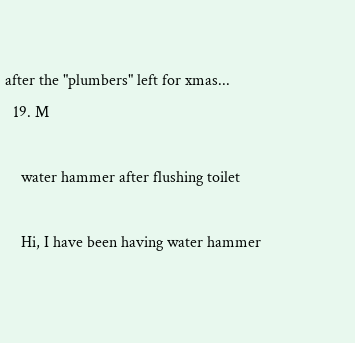after the "plumbers" left for xmas...
  19. M

    water hammer after flushing toilet

    Hi, I have been having water hammer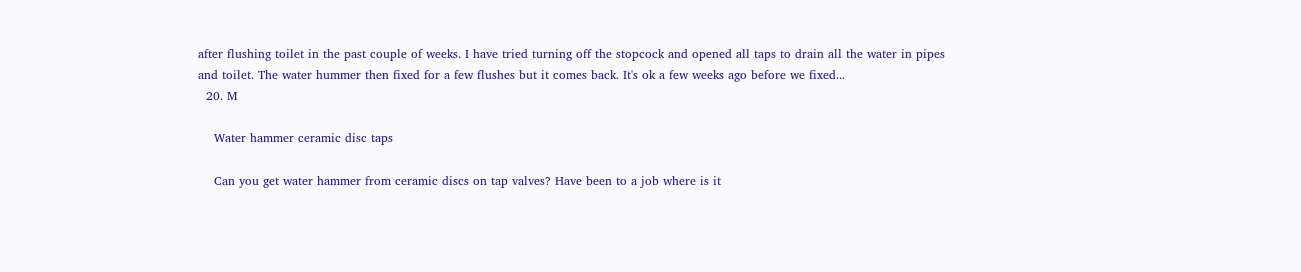after flushing toilet in the past couple of weeks. I have tried turning off the stopcock and opened all taps to drain all the water in pipes and toilet. The water hummer then fixed for a few flushes but it comes back. It's ok a few weeks ago before we fixed...
  20. M

    Water hammer ceramic disc taps

    Can you get water hammer from ceramic discs on tap valves? Have been to a job where is it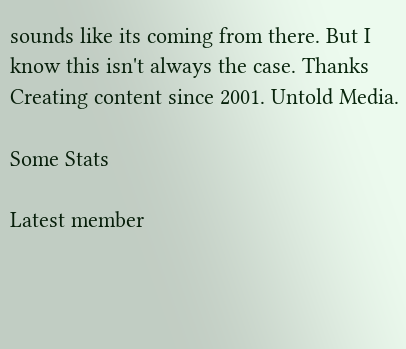sounds like its coming from there. But I know this isn't always the case. Thanks
Creating content since 2001. Untold Media.

Some Stats

Latest member